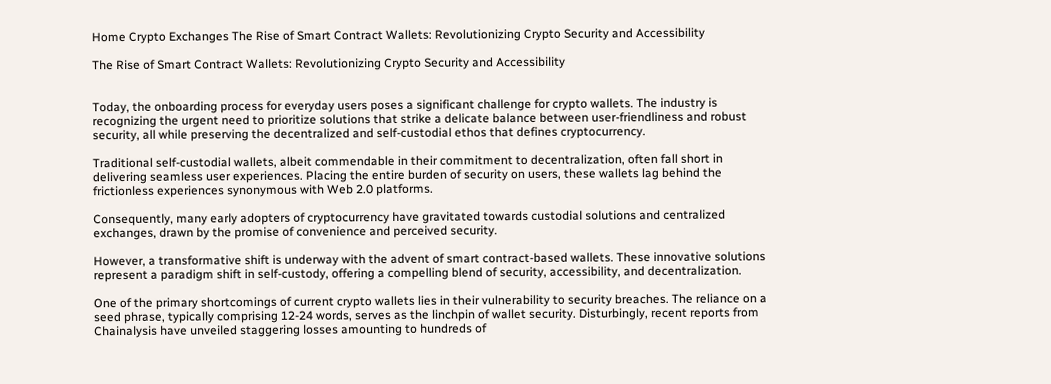Home Crypto Exchanges The Rise of Smart Contract Wallets: Revolutionizing Crypto Security and Accessibility

The Rise of Smart Contract Wallets: Revolutionizing Crypto Security and Accessibility


Today, the onboarding process for everyday users poses a significant challenge for crypto wallets. The industry is recognizing the urgent need to prioritize solutions that strike a delicate balance between user-friendliness and robust security, all while preserving the decentralized and self-custodial ethos that defines cryptocurrency.

Traditional self-custodial wallets, albeit commendable in their commitment to decentralization, often fall short in delivering seamless user experiences. Placing the entire burden of security on users, these wallets lag behind the frictionless experiences synonymous with Web 2.0 platforms.

Consequently, many early adopters of cryptocurrency have gravitated towards custodial solutions and centralized exchanges, drawn by the promise of convenience and perceived security.

However, a transformative shift is underway with the advent of smart contract-based wallets. These innovative solutions represent a paradigm shift in self-custody, offering a compelling blend of security, accessibility, and decentralization.

One of the primary shortcomings of current crypto wallets lies in their vulnerability to security breaches. The reliance on a seed phrase, typically comprising 12-24 words, serves as the linchpin of wallet security. Disturbingly, recent reports from Chainalysis have unveiled staggering losses amounting to hundreds of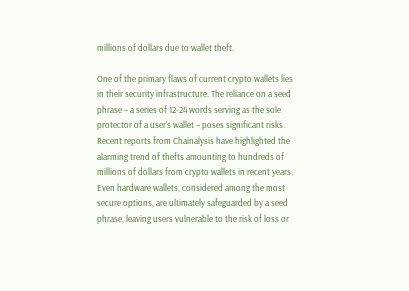millions of dollars due to wallet theft.

One of the primary flaws of current crypto wallets lies in their security infrastructure. The reliance on a seed phrase – a series of 12-24 words serving as the sole protector of a user’s wallet – poses significant risks. Recent reports from Chainalysis have highlighted the alarming trend of thefts amounting to hundreds of millions of dollars from crypto wallets in recent years. Even hardware wallets, considered among the most secure options, are ultimately safeguarded by a seed phrase, leaving users vulnerable to the risk of loss or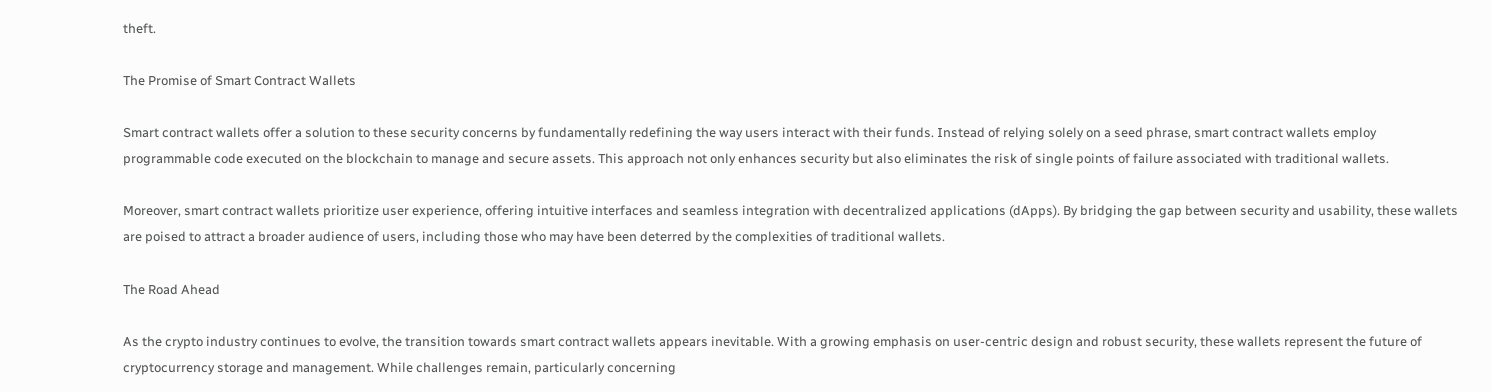theft.

The Promise of Smart Contract Wallets

Smart contract wallets offer a solution to these security concerns by fundamentally redefining the way users interact with their funds. Instead of relying solely on a seed phrase, smart contract wallets employ programmable code executed on the blockchain to manage and secure assets. This approach not only enhances security but also eliminates the risk of single points of failure associated with traditional wallets.

Moreover, smart contract wallets prioritize user experience, offering intuitive interfaces and seamless integration with decentralized applications (dApps). By bridging the gap between security and usability, these wallets are poised to attract a broader audience of users, including those who may have been deterred by the complexities of traditional wallets.

The Road Ahead

As the crypto industry continues to evolve, the transition towards smart contract wallets appears inevitable. With a growing emphasis on user-centric design and robust security, these wallets represent the future of cryptocurrency storage and management. While challenges remain, particularly concerning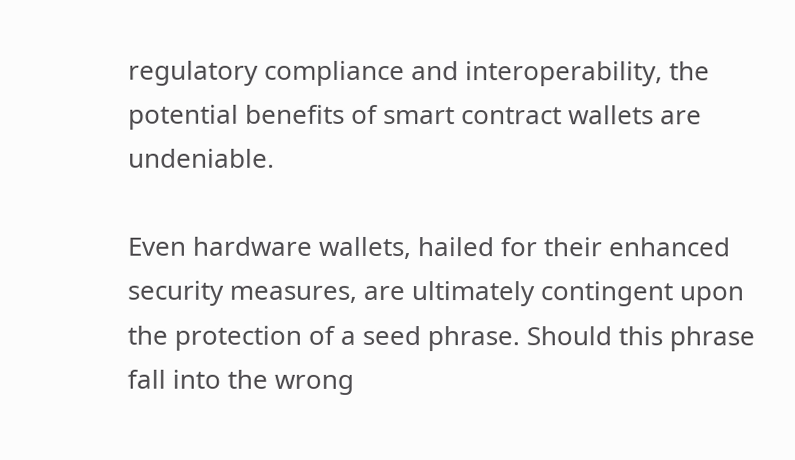regulatory compliance and interoperability, the potential benefits of smart contract wallets are undeniable.

Even hardware wallets, hailed for their enhanced security measures, are ultimately contingent upon the protection of a seed phrase. Should this phrase fall into the wrong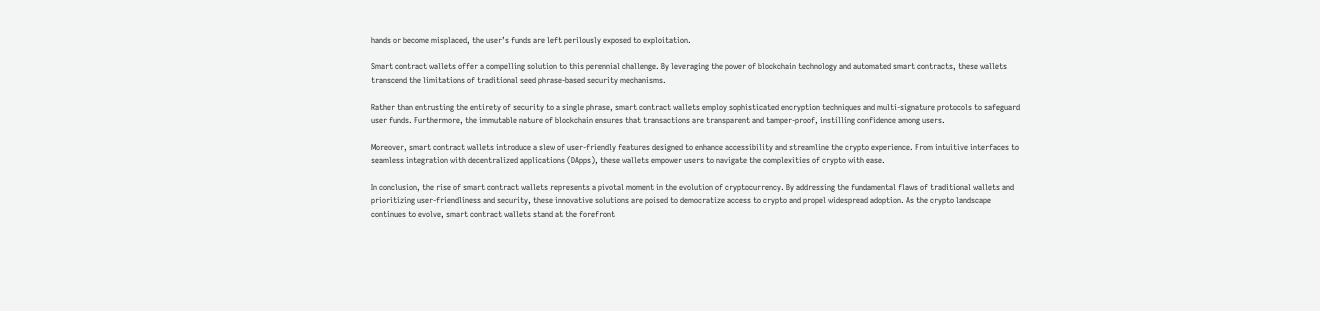hands or become misplaced, the user’s funds are left perilously exposed to exploitation.

Smart contract wallets offer a compelling solution to this perennial challenge. By leveraging the power of blockchain technology and automated smart contracts, these wallets transcend the limitations of traditional seed phrase-based security mechanisms.

Rather than entrusting the entirety of security to a single phrase, smart contract wallets employ sophisticated encryption techniques and multi-signature protocols to safeguard user funds. Furthermore, the immutable nature of blockchain ensures that transactions are transparent and tamper-proof, instilling confidence among users.

Moreover, smart contract wallets introduce a slew of user-friendly features designed to enhance accessibility and streamline the crypto experience. From intuitive interfaces to seamless integration with decentralized applications (DApps), these wallets empower users to navigate the complexities of crypto with ease.

In conclusion, the rise of smart contract wallets represents a pivotal moment in the evolution of cryptocurrency. By addressing the fundamental flaws of traditional wallets and prioritizing user-friendliness and security, these innovative solutions are poised to democratize access to crypto and propel widespread adoption. As the crypto landscape continues to evolve, smart contract wallets stand at the forefront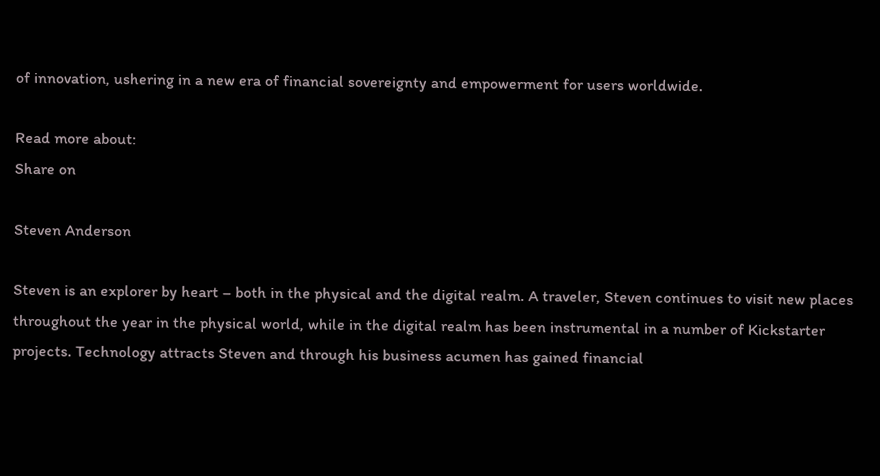of innovation, ushering in a new era of financial sovereignty and empowerment for users worldwide.

Read more about:
Share on

Steven Anderson

Steven is an explorer by heart – both in the physical and the digital realm. A traveler, Steven continues to visit new places throughout the year in the physical world, while in the digital realm has been instrumental in a number of Kickstarter projects. Technology attracts Steven and through his business acumen has gained financial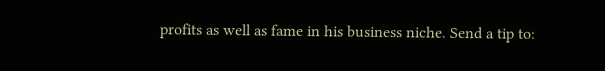profits as well as fame in his business niche. Send a tip to: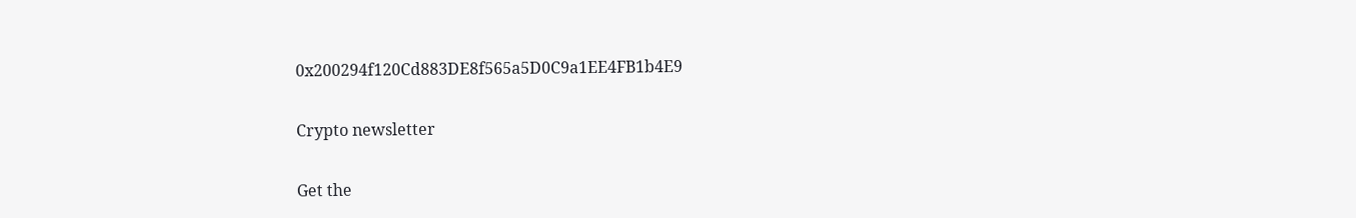0x200294f120Cd883DE8f565a5D0C9a1EE4FB1b4E9

Crypto newsletter

Get the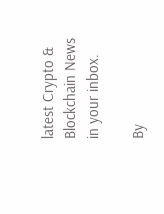latest Crypto & Blockchain News in your inbox.

By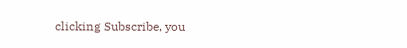clicking Subscribe, you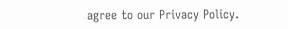agree to our Privacy Policy.